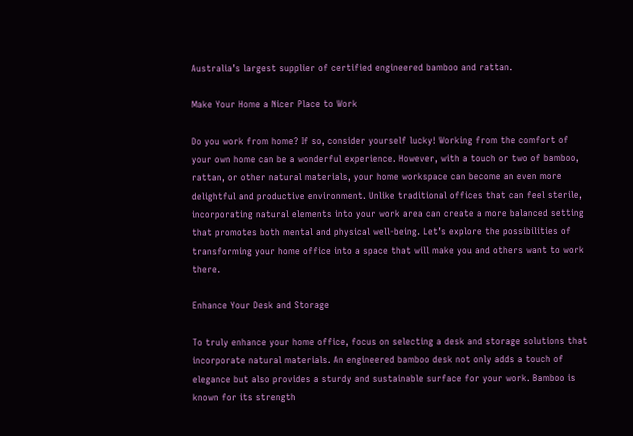Australia’s largest supplier of certified engineered bamboo and rattan.

Make Your Home a Nicer Place to Work

Do you work from home? If so, consider yourself lucky! Working from the comfort of your own home can be a wonderful experience. However, with a touch or two of bamboo, rattan, or other natural materials, your home workspace can become an even more delightful and productive environment. Unlike traditional offices that can feel sterile, incorporating natural elements into your work area can create a more balanced setting that promotes both mental and physical well-being. Let’s explore the possibilities of transforming your home office into a space that will make you and others want to work there.

Enhance Your Desk and Storage

To truly enhance your home office, focus on selecting a desk and storage solutions that incorporate natural materials. An engineered bamboo desk not only adds a touch of elegance but also provides a sturdy and sustainable surface for your work. Bamboo is known for its strength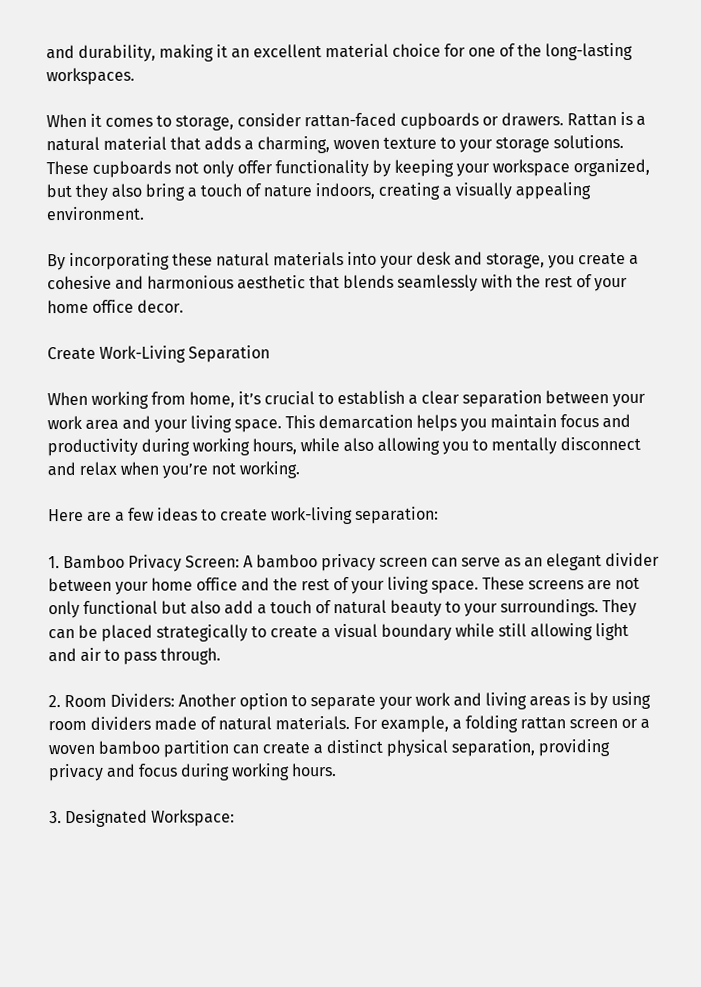and durability, making it an excellent material choice for one of the long-lasting workspaces.

When it comes to storage, consider rattan-faced cupboards or drawers. Rattan is a natural material that adds a charming, woven texture to your storage solutions. These cupboards not only offer functionality by keeping your workspace organized, but they also bring a touch of nature indoors, creating a visually appealing environment.

By incorporating these natural materials into your desk and storage, you create a cohesive and harmonious aesthetic that blends seamlessly with the rest of your home office decor.

Create Work-Living Separation

When working from home, it’s crucial to establish a clear separation between your work area and your living space. This demarcation helps you maintain focus and productivity during working hours, while also allowing you to mentally disconnect and relax when you’re not working.

Here are a few ideas to create work-living separation:

1. Bamboo Privacy Screen: A bamboo privacy screen can serve as an elegant divider between your home office and the rest of your living space. These screens are not only functional but also add a touch of natural beauty to your surroundings. They can be placed strategically to create a visual boundary while still allowing light and air to pass through.

2. Room Dividers: Another option to separate your work and living areas is by using room dividers made of natural materials. For example, a folding rattan screen or a woven bamboo partition can create a distinct physical separation, providing privacy and focus during working hours.

3. Designated Workspace: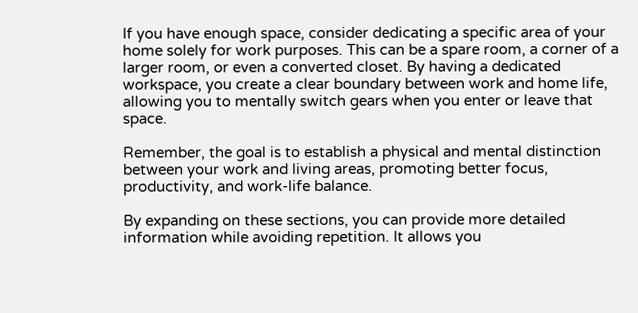If you have enough space, consider dedicating a specific area of your home solely for work purposes. This can be a spare room, a corner of a larger room, or even a converted closet. By having a dedicated workspace, you create a clear boundary between work and home life, allowing you to mentally switch gears when you enter or leave that space.

Remember, the goal is to establish a physical and mental distinction between your work and living areas, promoting better focus, productivity, and work-life balance.

By expanding on these sections, you can provide more detailed information while avoiding repetition. It allows you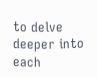to delve deeper into each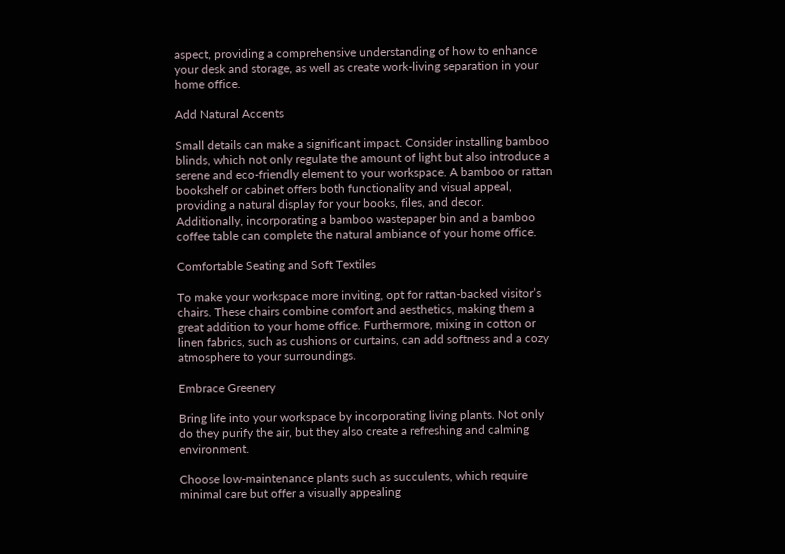aspect, providing a comprehensive understanding of how to enhance your desk and storage, as well as create work-living separation in your home office.

Add Natural Accents

Small details can make a significant impact. Consider installing bamboo blinds, which not only regulate the amount of light but also introduce a serene and eco-friendly element to your workspace. A bamboo or rattan bookshelf or cabinet offers both functionality and visual appeal, providing a natural display for your books, files, and decor. Additionally, incorporating a bamboo wastepaper bin and a bamboo coffee table can complete the natural ambiance of your home office.

Comfortable Seating and Soft Textiles

To make your workspace more inviting, opt for rattan-backed visitor’s chairs. These chairs combine comfort and aesthetics, making them a great addition to your home office. Furthermore, mixing in cotton or linen fabrics, such as cushions or curtains, can add softness and a cozy atmosphere to your surroundings.

Embrace Greenery

Bring life into your workspace by incorporating living plants. Not only do they purify the air, but they also create a refreshing and calming environment.

Choose low-maintenance plants such as succulents, which require minimal care but offer a visually appealing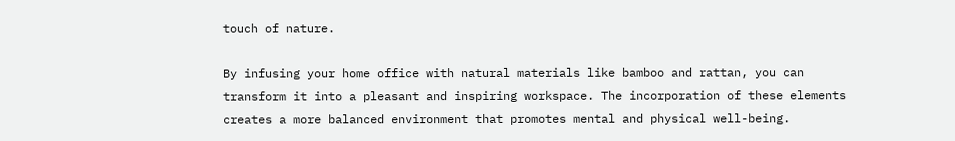touch of nature.

By infusing your home office with natural materials like bamboo and rattan, you can transform it into a pleasant and inspiring workspace. The incorporation of these elements creates a more balanced environment that promotes mental and physical well-being.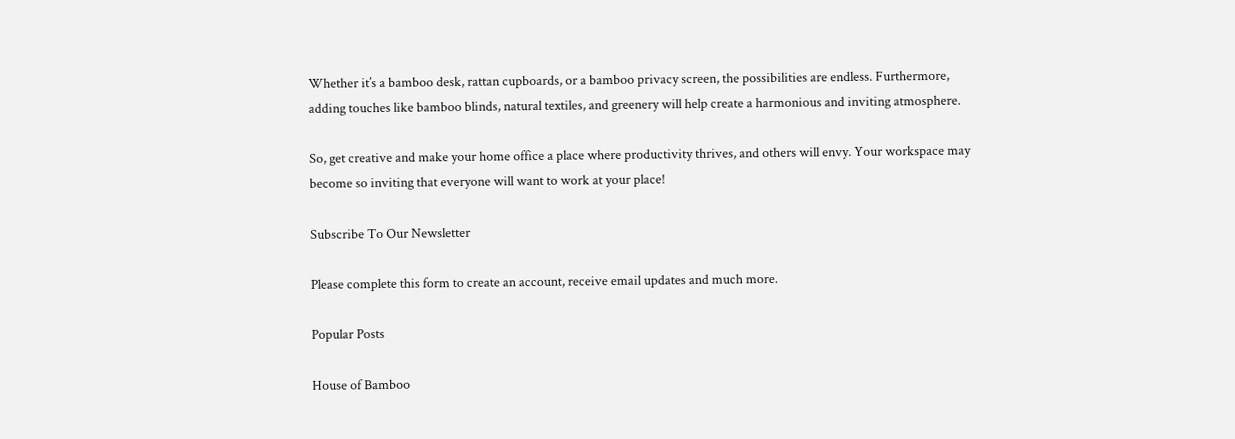Whether it’s a bamboo desk, rattan cupboards, or a bamboo privacy screen, the possibilities are endless. Furthermore, adding touches like bamboo blinds, natural textiles, and greenery will help create a harmonious and inviting atmosphere.

So, get creative and make your home office a place where productivity thrives, and others will envy. Your workspace may become so inviting that everyone will want to work at your place!

Subscribe To Our Newsletter

Please complete this form to create an account, receive email updates and much more.

Popular Posts

House of Bamboo